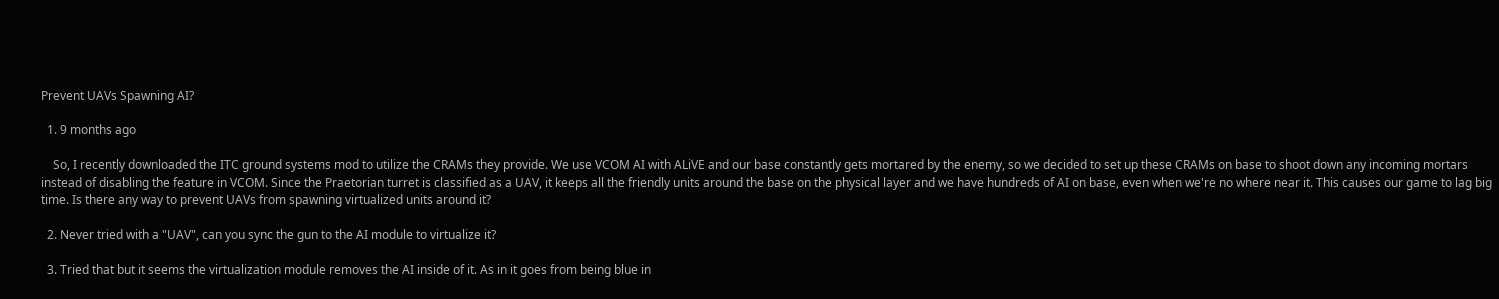Prevent UAVs Spawning AI?

  1. 9 months ago

    So, I recently downloaded the ITC ground systems mod to utilize the CRAMs they provide. We use VCOM AI with ALiVE and our base constantly gets mortared by the enemy, so we decided to set up these CRAMs on base to shoot down any incoming mortars instead of disabling the feature in VCOM. Since the Praetorian turret is classified as a UAV, it keeps all the friendly units around the base on the physical layer and we have hundreds of AI on base, even when we're no where near it. This causes our game to lag big time. Is there any way to prevent UAVs from spawning virtualized units around it?

  2. Never tried with a "UAV", can you sync the gun to the AI module to virtualize it?

  3. Tried that but it seems the virtualization module removes the AI inside of it. As in it goes from being blue in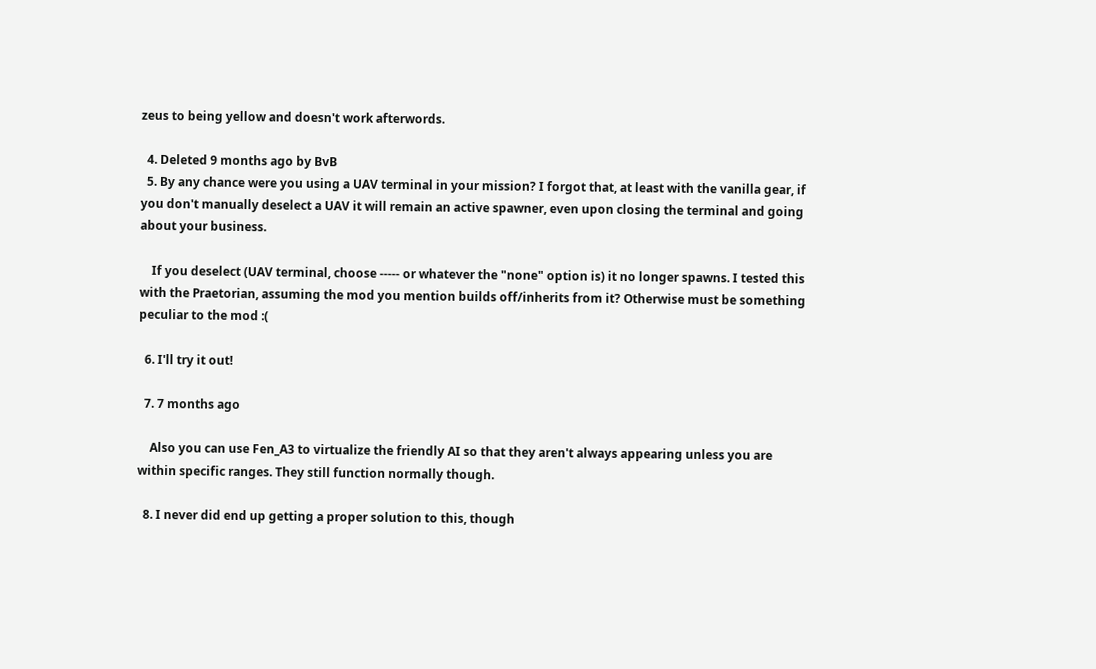zeus to being yellow and doesn't work afterwords.

  4. Deleted 9 months ago by BvB
  5. By any chance were you using a UAV terminal in your mission? I forgot that, at least with the vanilla gear, if you don't manually deselect a UAV it will remain an active spawner, even upon closing the terminal and going about your business.

    If you deselect (UAV terminal, choose ----- or whatever the "none" option is) it no longer spawns. I tested this with the Praetorian, assuming the mod you mention builds off/inherits from it? Otherwise must be something peculiar to the mod :(

  6. I'll try it out!

  7. 7 months ago

    Also you can use Fen_A3 to virtualize the friendly AI so that they aren't always appearing unless you are within specific ranges. They still function normally though.

  8. I never did end up getting a proper solution to this, though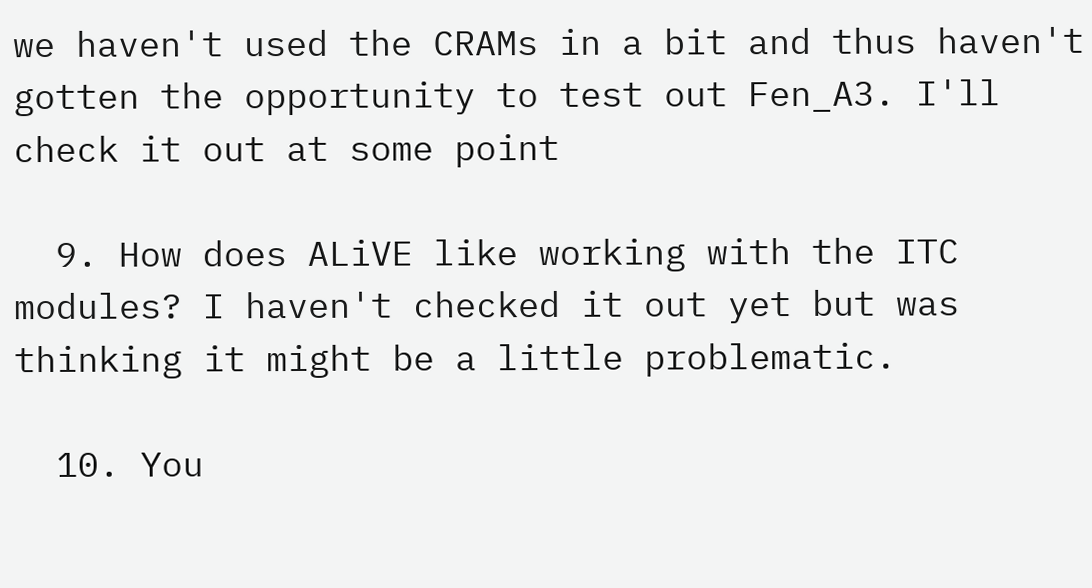we haven't used the CRAMs in a bit and thus haven't gotten the opportunity to test out Fen_A3. I'll check it out at some point

  9. How does ALiVE like working with the ITC modules? I haven't checked it out yet but was thinking it might be a little problematic.

  10. You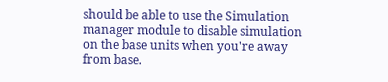should be able to use the Simulation manager module to disable simulation on the base units when you're away from base.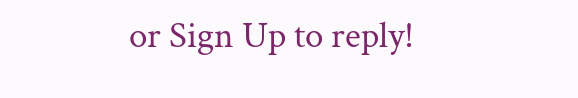or Sign Up to reply!